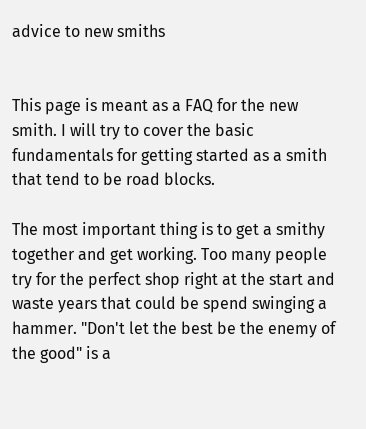advice to new smiths


This page is meant as a FAQ for the new smith. I will try to cover the basic fundamentals for getting started as a smith that tend to be road blocks.

The most important thing is to get a smithy together and get working. Too many people try for the perfect shop right at the start and waste years that could be spend swinging a hammer. "Don't let the best be the enemy of the good" is a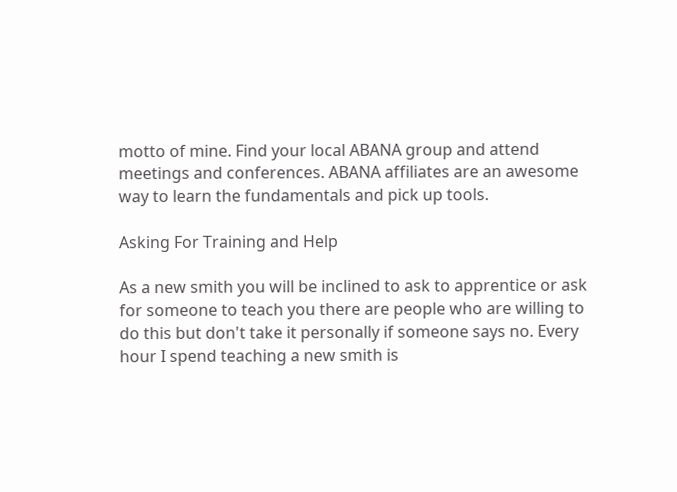motto of mine. Find your local ABANA group and attend meetings and conferences. ABANA affiliates are an awesome way to learn the fundamentals and pick up tools.

Asking For Training and Help

As a new smith you will be inclined to ask to apprentice or ask for someone to teach you there are people who are willing to do this but don't take it personally if someone says no. Every hour I spend teaching a new smith is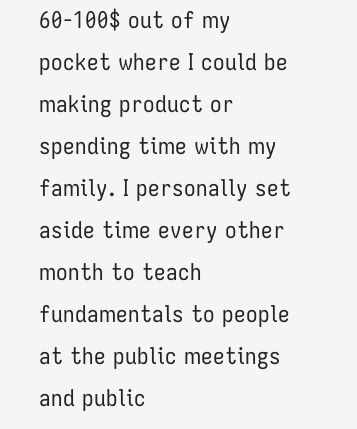60-100$ out of my pocket where I could be making product or spending time with my family. I personally set aside time every other month to teach fundamentals to people at the public meetings and public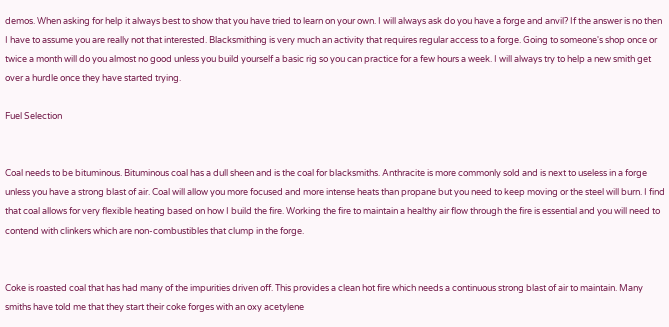demos. When asking for help it always best to show that you have tried to learn on your own. I will always ask do you have a forge and anvil? If the answer is no then I have to assume you are really not that interested. Blacksmithing is very much an activity that requires regular access to a forge. Going to someone's shop once or twice a month will do you almost no good unless you build yourself a basic rig so you can practice for a few hours a week. I will always try to help a new smith get over a hurdle once they have started trying.

Fuel Selection


Coal needs to be bituminous. Bituminous coal has a dull sheen and is the coal for blacksmiths. Anthracite is more commonly sold and is next to useless in a forge unless you have a strong blast of air. Coal will allow you more focused and more intense heats than propane but you need to keep moving or the steel will burn. I find that coal allows for very flexible heating based on how I build the fire. Working the fire to maintain a healthy air flow through the fire is essential and you will need to contend with clinkers which are non-combustibles that clump in the forge.


Coke is roasted coal that has had many of the impurities driven off. This provides a clean hot fire which needs a continuous strong blast of air to maintain. Many smiths have told me that they start their coke forges with an oxy acetylene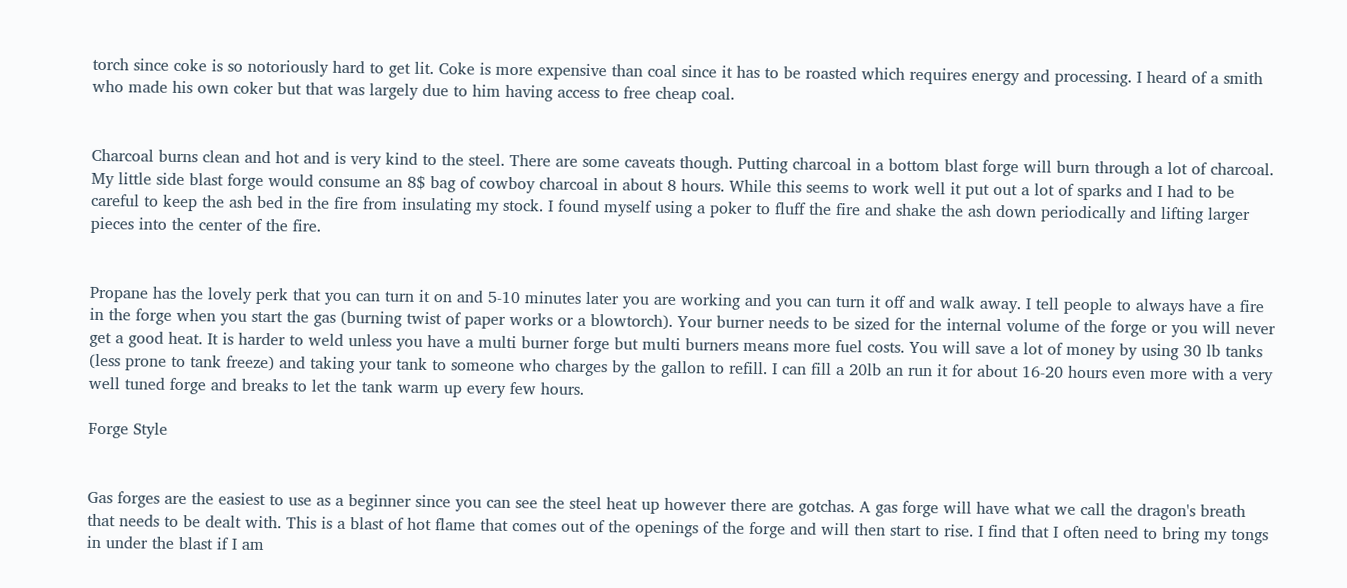torch since coke is so notoriously hard to get lit. Coke is more expensive than coal since it has to be roasted which requires energy and processing. I heard of a smith who made his own coker but that was largely due to him having access to free cheap coal.


Charcoal burns clean and hot and is very kind to the steel. There are some caveats though. Putting charcoal in a bottom blast forge will burn through a lot of charcoal. My little side blast forge would consume an 8$ bag of cowboy charcoal in about 8 hours. While this seems to work well it put out a lot of sparks and I had to be careful to keep the ash bed in the fire from insulating my stock. I found myself using a poker to fluff the fire and shake the ash down periodically and lifting larger pieces into the center of the fire.


Propane has the lovely perk that you can turn it on and 5-10 minutes later you are working and you can turn it off and walk away. I tell people to always have a fire in the forge when you start the gas (burning twist of paper works or a blowtorch). Your burner needs to be sized for the internal volume of the forge or you will never get a good heat. It is harder to weld unless you have a multi burner forge but multi burners means more fuel costs. You will save a lot of money by using 30 lb tanks (less prone to tank freeze) and taking your tank to someone who charges by the gallon to refill. I can fill a 20lb an run it for about 16-20 hours even more with a very well tuned forge and breaks to let the tank warm up every few hours.

Forge Style


Gas forges are the easiest to use as a beginner since you can see the steel heat up however there are gotchas. A gas forge will have what we call the dragon's breath that needs to be dealt with. This is a blast of hot flame that comes out of the openings of the forge and will then start to rise. I find that I often need to bring my tongs in under the blast if I am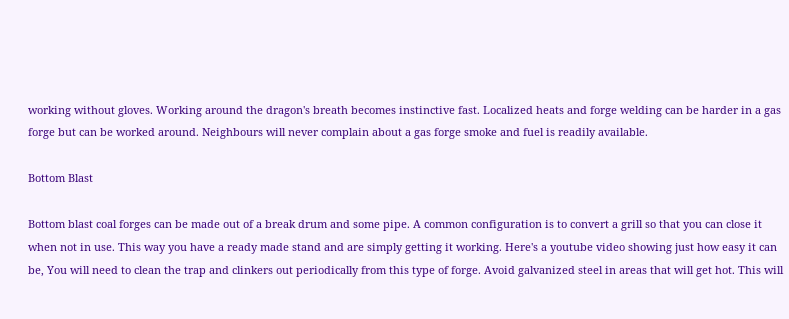working without gloves. Working around the dragon's breath becomes instinctive fast. Localized heats and forge welding can be harder in a gas forge but can be worked around. Neighbours will never complain about a gas forge smoke and fuel is readily available.

Bottom Blast

Bottom blast coal forges can be made out of a break drum and some pipe. A common configuration is to convert a grill so that you can close it when not in use. This way you have a ready made stand and are simply getting it working. Here's a youtube video showing just how easy it can be, You will need to clean the trap and clinkers out periodically from this type of forge. Avoid galvanized steel in areas that will get hot. This will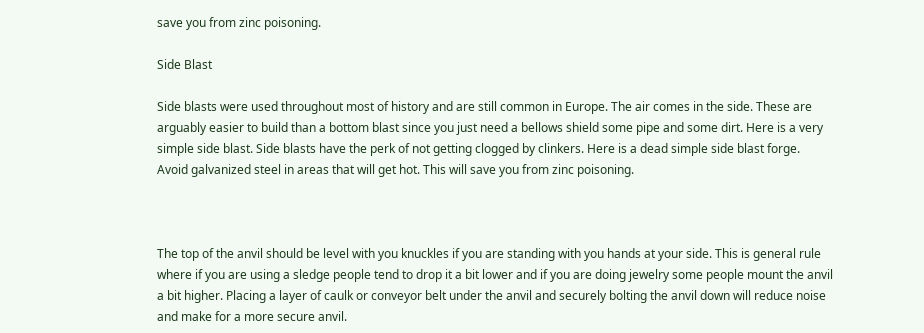save you from zinc poisoning.

Side Blast

Side blasts were used throughout most of history and are still common in Europe. The air comes in the side. These are arguably easier to build than a bottom blast since you just need a bellows shield some pipe and some dirt. Here is a very simple side blast. Side blasts have the perk of not getting clogged by clinkers. Here is a dead simple side blast forge. Avoid galvanized steel in areas that will get hot. This will save you from zinc poisoning.



The top of the anvil should be level with you knuckles if you are standing with you hands at your side. This is general rule where if you are using a sledge people tend to drop it a bit lower and if you are doing jewelry some people mount the anvil a bit higher. Placing a layer of caulk or conveyor belt under the anvil and securely bolting the anvil down will reduce noise and make for a more secure anvil.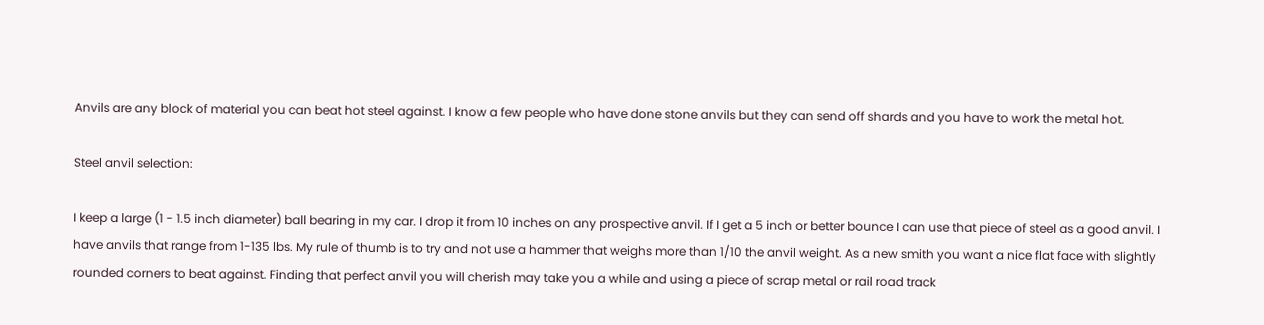Anvils are any block of material you can beat hot steel against. I know a few people who have done stone anvils but they can send off shards and you have to work the metal hot.

Steel anvil selection:

I keep a large (1 - 1.5 inch diameter) ball bearing in my car. I drop it from 10 inches on any prospective anvil. If I get a 5 inch or better bounce I can use that piece of steel as a good anvil. I have anvils that range from 1-135 lbs. My rule of thumb is to try and not use a hammer that weighs more than 1/10 the anvil weight. As a new smith you want a nice flat face with slightly rounded corners to beat against. Finding that perfect anvil you will cherish may take you a while and using a piece of scrap metal or rail road track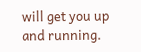will get you up and running.